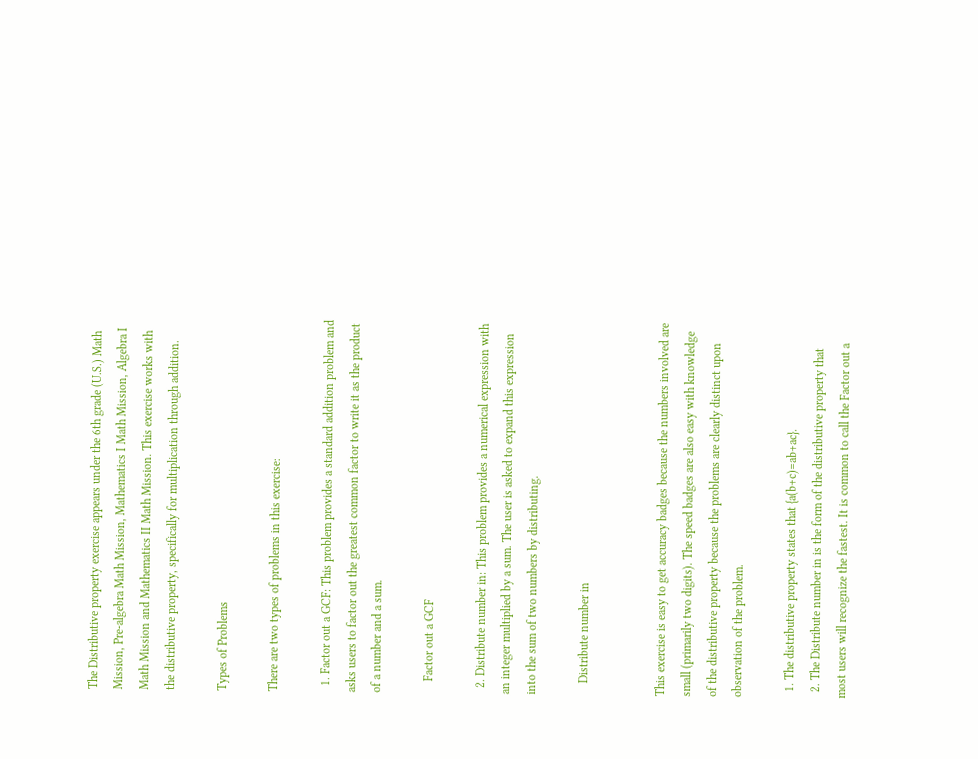The Distributive property exercise appears under the 6th grade (U.S.) Math Mission, Pre-algebra Math Mission, Mathematics I Math Mission, Algebra I Math Mission and Mathematics II Math Mission. This exercise works with the distributive property, specifically for multiplication through addition.

Types of Problems

There are two types of problems in this exercise:

  1. Factor out a GCF: This problem provides a standard addition problem and asks users to factor out the greatest common factor to write it as the product of a number and a sum.

    Factor out a GCF

  2. Distribute number in: This problem provides a numerical expression with an integer multiplied by a sum. The user is asked to expand this expression into the sum of two numbers by distributing.

    Distribute number in


This exercise is easy to get accuracy badges because the numbers involved are small (primarily two digits). The speed badges are also easy with knowledge of the distributive property because the problems are clearly distinct upon observation of the problem.

  1. The distributive property states that {a(b+c)=ab+ac}.
  2. The Distribute number in is the form of the distributive property that most users will recognize the fastest. It is common to call the Factor out a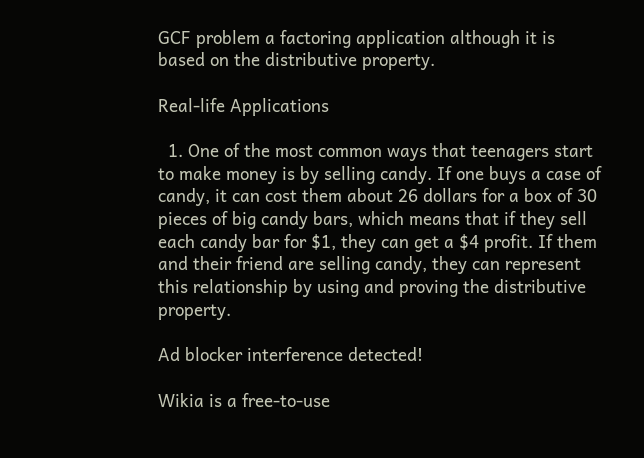GCF problem a factoring application although it is based on the distributive property.

Real-life Applications

  1. One of the most common ways that teenagers start to make money is by selling candy. If one buys a case of candy, it can cost them about 26 dollars for a box of 30 pieces of big candy bars, which means that if they sell each candy bar for $1, they can get a $4 profit. If them and their friend are selling candy, they can represent this relationship by using and proving the distributive property.

Ad blocker interference detected!

Wikia is a free-to-use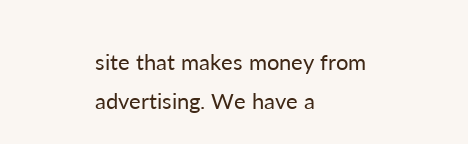site that makes money from advertising. We have a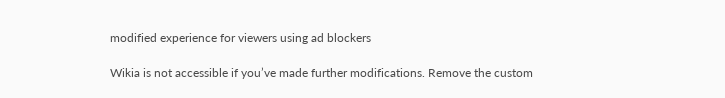modified experience for viewers using ad blockers

Wikia is not accessible if you’ve made further modifications. Remove the custom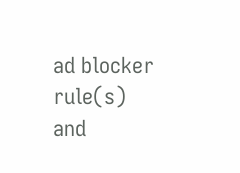ad blocker rule(s) and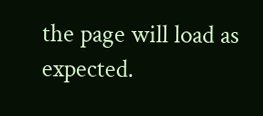the page will load as expected.